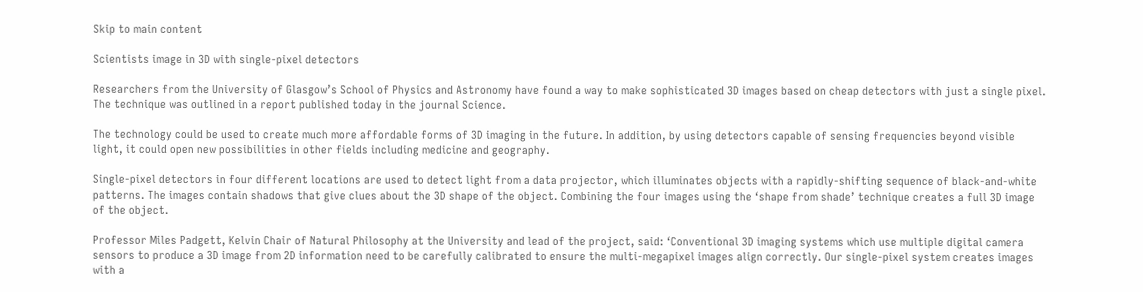Skip to main content

Scientists image in 3D with single-pixel detectors

Researchers from the University of Glasgow’s School of Physics and Astronomy have found a way to make sophisticated 3D images based on cheap detectors with just a single pixel. The technique was outlined in a report published today in the journal Science.

The technology could be used to create much more affordable forms of 3D imaging in the future. In addition, by using detectors capable of sensing frequencies beyond visible light, it could open new possibilities in other fields including medicine and geography.

Single-pixel detectors in four different locations are used to detect light from a data projector, which illuminates objects with a rapidly-shifting sequence of black-and-white patterns. The images contain shadows that give clues about the 3D shape of the object. Combining the four images using the ‘shape from shade’ technique creates a full 3D image of the object.

Professor Miles Padgett, Kelvin Chair of Natural Philosophy at the University and lead of the project, said: ‘Conventional 3D imaging systems which use multiple digital camera sensors to produce a 3D image from 2D information need to be carefully calibrated to ensure the multi-megapixel images align correctly. Our single-pixel system creates images with a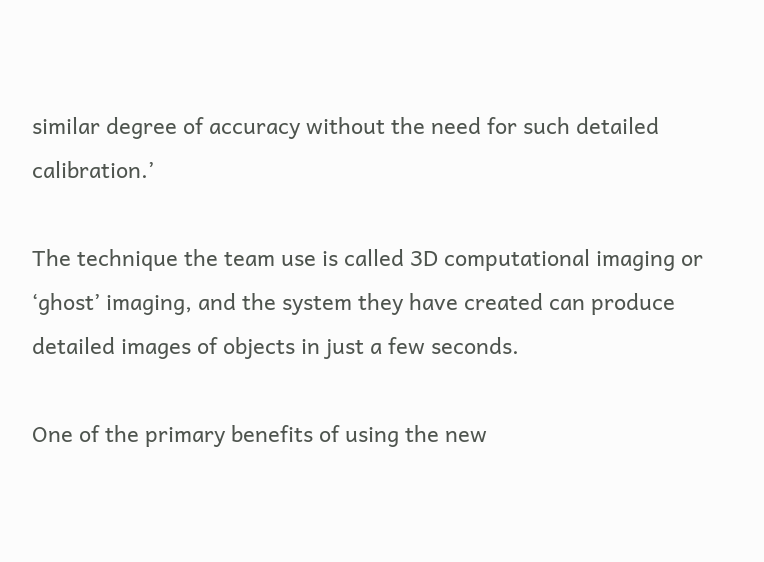similar degree of accuracy without the need for such detailed calibration.’

The technique the team use is called 3D computational imaging or ‘ghost’ imaging, and the system they have created can produce detailed images of objects in just a few seconds.

One of the primary benefits of using the new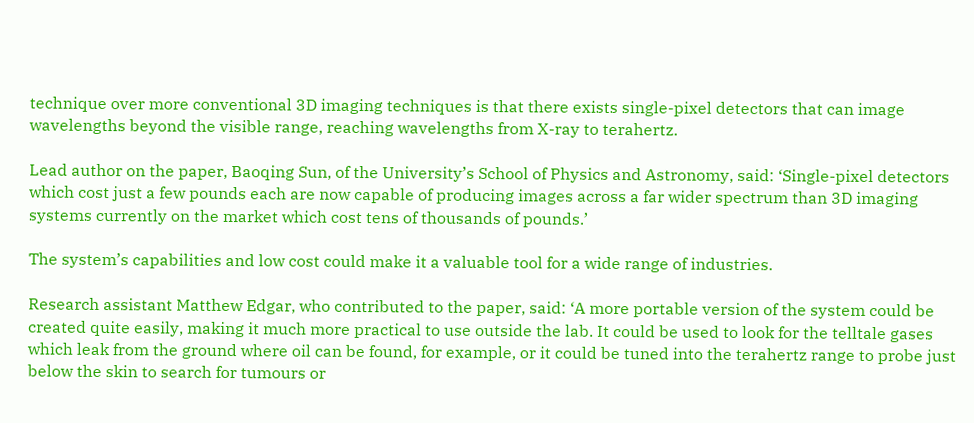technique over more conventional 3D imaging techniques is that there exists single-pixel detectors that can image wavelengths beyond the visible range, reaching wavelengths from X-ray to terahertz.

Lead author on the paper, Baoqing Sun, of the University’s School of Physics and Astronomy, said: ‘Single-pixel detectors which cost just a few pounds each are now capable of producing images across a far wider spectrum than 3D imaging systems currently on the market which cost tens of thousands of pounds.’

The system’s capabilities and low cost could make it a valuable tool for a wide range of industries.

Research assistant Matthew Edgar, who contributed to the paper, said: ‘A more portable version of the system could be created quite easily, making it much more practical to use outside the lab. It could be used to look for the telltale gases which leak from the ground where oil can be found, for example, or it could be tuned into the terahertz range to probe just below the skin to search for tumours or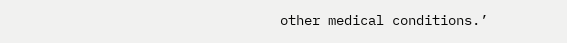other medical conditions.’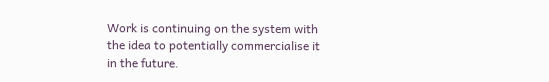Work is continuing on the system with the idea to potentially commercialise it in the future.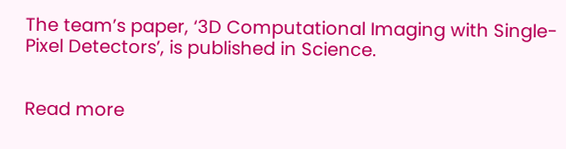The team’s paper, ‘3D Computational Imaging with Single-Pixel Detectors’, is published in Science.


Read more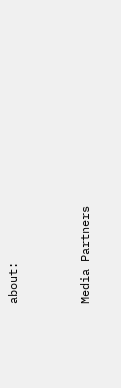about:


Media Partners